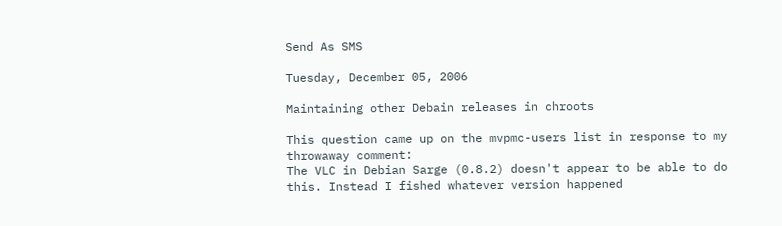Send As SMS

Tuesday, December 05, 2006

Maintaining other Debain releases in chroots

This question came up on the mvpmc-users list in response to my throwaway comment:
The VLC in Debian Sarge (0.8.2) doesn't appear to be able to do this. Instead I fished whatever version happened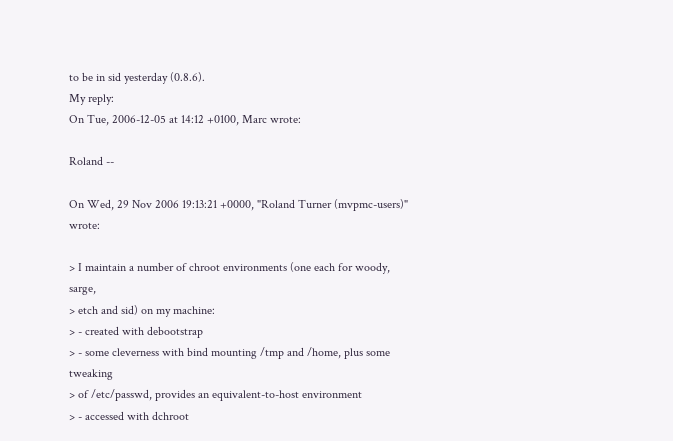to be in sid yesterday (0.8.6).
My reply:
On Tue, 2006-12-05 at 14:12 +0100, Marc wrote:

Roland --

On Wed, 29 Nov 2006 19:13:21 +0000, "Roland Turner (mvpmc-users)" wrote:

> I maintain a number of chroot environments (one each for woody, sarge,
> etch and sid) on my machine:
> - created with debootstrap
> - some cleverness with bind mounting /tmp and /home, plus some tweaking
> of /etc/passwd, provides an equivalent-to-host environment
> - accessed with dchroot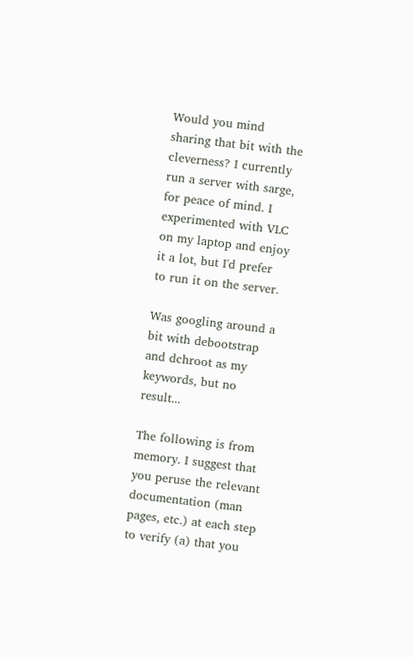Would you mind sharing that bit with the cleverness? I currently run a server with sarge,
for peace of mind. I experimented with VLC on my laptop and enjoy it a lot, but I'd prefer
to run it on the server.

Was googling around a bit with debootstrap and dchroot as my keywords, but no result...

The following is from memory. I suggest that you peruse the relevant documentation (man pages, etc.) at each step to verify (a) that you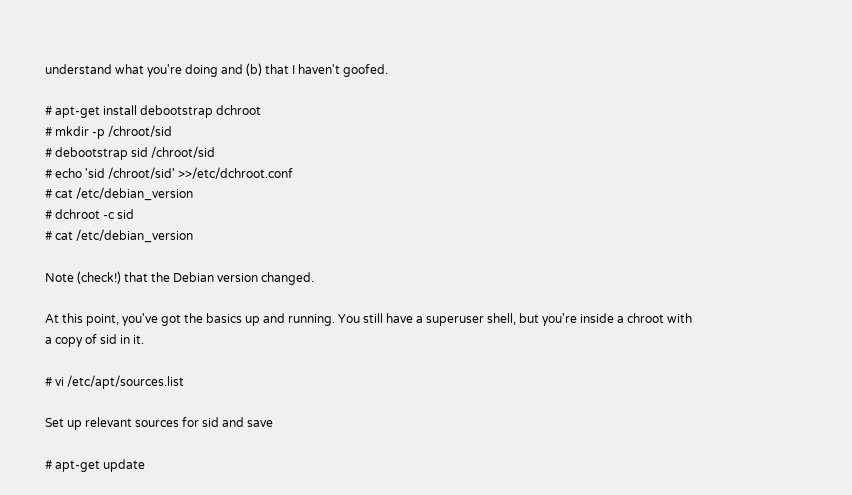understand what you're doing and (b) that I haven't goofed.

# apt-get install debootstrap dchroot
# mkdir -p /chroot/sid
# debootstrap sid /chroot/sid
# echo 'sid /chroot/sid' >>/etc/dchroot.conf
# cat /etc/debian_version
# dchroot -c sid
# cat /etc/debian_version

Note (check!) that the Debian version changed.

At this point, you've got the basics up and running. You still have a superuser shell, but you're inside a chroot with a copy of sid in it.

# vi /etc/apt/sources.list

Set up relevant sources for sid and save

# apt-get update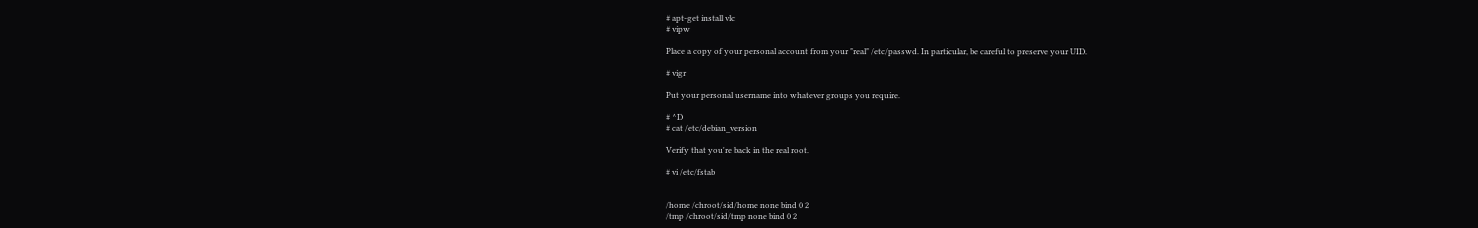# apt-get install vlc
# vipw

Place a copy of your personal account from your "real" /etc/passwd. In particular, be careful to preserve your UID.

# vigr

Put your personal username into whatever groups you require.

# ^D
# cat /etc/debian_version

Verify that you're back in the real root.

# vi /etc/fstab


/home /chroot/sid/home none bind 0 2
/tmp /chroot/sid/tmp none bind 0 2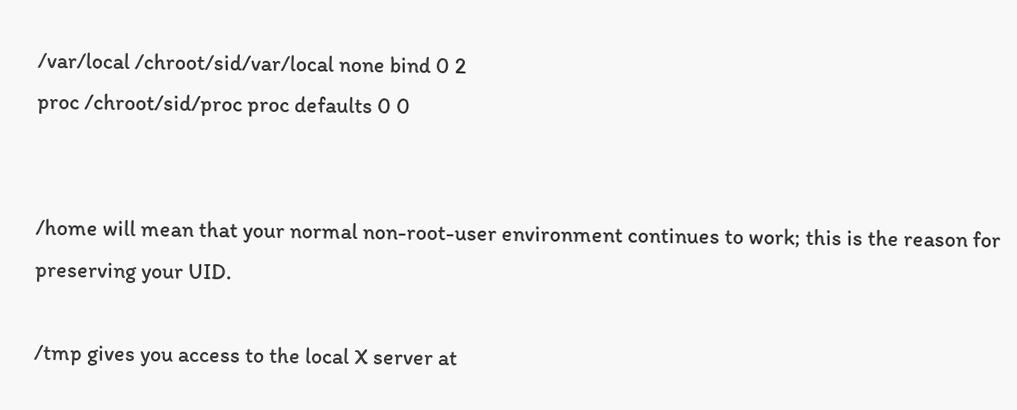/var/local /chroot/sid/var/local none bind 0 2
proc /chroot/sid/proc proc defaults 0 0


/home will mean that your normal non-root-user environment continues to work; this is the reason for preserving your UID.

/tmp gives you access to the local X server at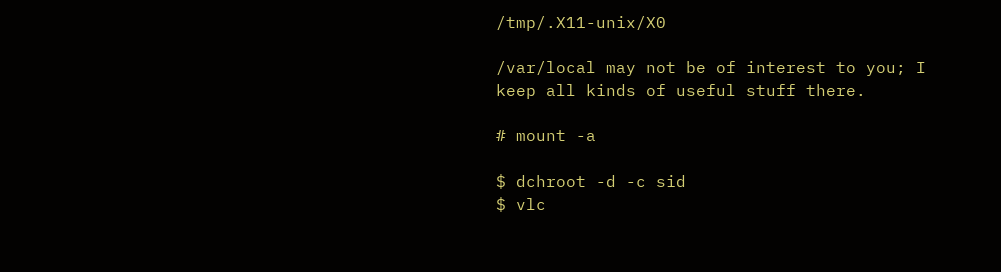/tmp/.X11-unix/X0

/var/local may not be of interest to you; I keep all kinds of useful stuff there.

# mount -a

$ dchroot -d -c sid
$ vlc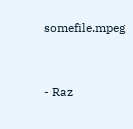somefile.mpeg


- Raz